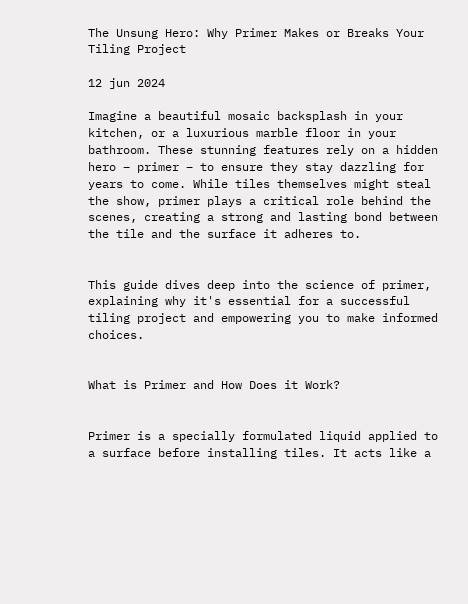The Unsung Hero: Why Primer Makes or Breaks Your Tiling Project

12 jun 2024

Imagine a beautiful mosaic backsplash in your kitchen, or a luxurious marble floor in your bathroom. These stunning features rely on a hidden hero – primer – to ensure they stay dazzling for years to come. While tiles themselves might steal the show, primer plays a critical role behind the scenes, creating a strong and lasting bond between the tile and the surface it adheres to.


This guide dives deep into the science of primer, explaining why it's essential for a successful tiling project and empowering you to make informed choices.


What is Primer and How Does it Work?


Primer is a specially formulated liquid applied to a surface before installing tiles. It acts like a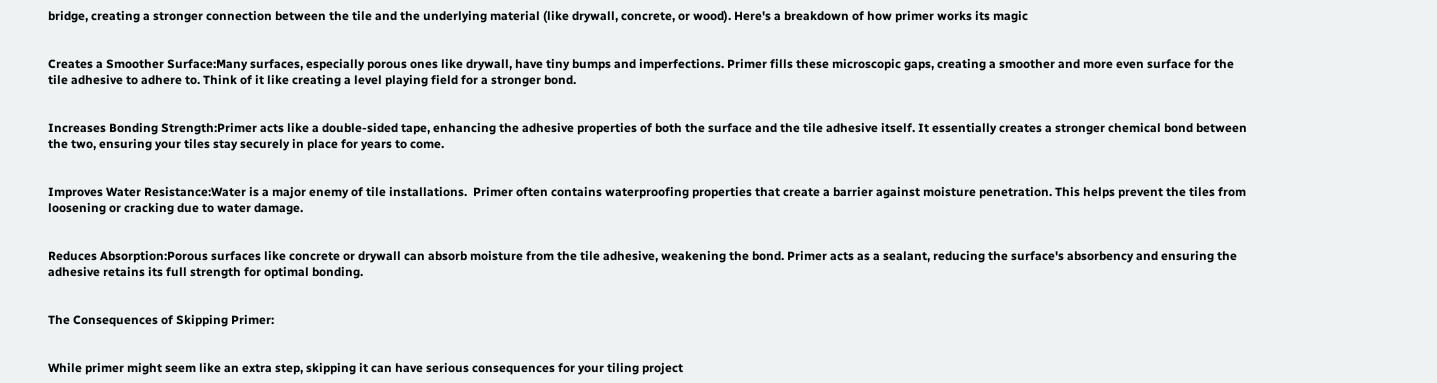bridge, creating a stronger connection between the tile and the underlying material (like drywall, concrete, or wood). Here's a breakdown of how primer works its magic


Creates a Smoother Surface:Many surfaces, especially porous ones like drywall, have tiny bumps and imperfections. Primer fills these microscopic gaps, creating a smoother and more even surface for the tile adhesive to adhere to. Think of it like creating a level playing field for a stronger bond.


Increases Bonding Strength:Primer acts like a double-sided tape, enhancing the adhesive properties of both the surface and the tile adhesive itself. It essentially creates a stronger chemical bond between the two, ensuring your tiles stay securely in place for years to come.


Improves Water Resistance:Water is a major enemy of tile installations.  Primer often contains waterproofing properties that create a barrier against moisture penetration. This helps prevent the tiles from loosening or cracking due to water damage.


Reduces Absorption:Porous surfaces like concrete or drywall can absorb moisture from the tile adhesive, weakening the bond. Primer acts as a sealant, reducing the surface's absorbency and ensuring the adhesive retains its full strength for optimal bonding.


The Consequences of Skipping Primer:


While primer might seem like an extra step, skipping it can have serious consequences for your tiling project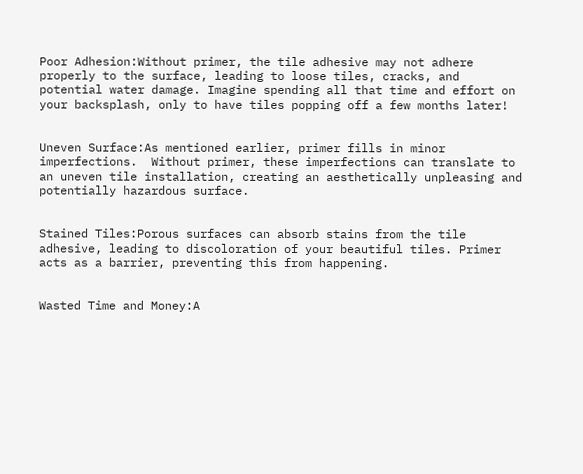Poor Adhesion:Without primer, the tile adhesive may not adhere properly to the surface, leading to loose tiles, cracks, and potential water damage. Imagine spending all that time and effort on your backsplash, only to have tiles popping off a few months later!


Uneven Surface:As mentioned earlier, primer fills in minor imperfections.  Without primer, these imperfections can translate to an uneven tile installation, creating an aesthetically unpleasing and potentially hazardous surface.


Stained Tiles:Porous surfaces can absorb stains from the tile adhesive, leading to discoloration of your beautiful tiles. Primer acts as a barrier, preventing this from happening.


Wasted Time and Money:A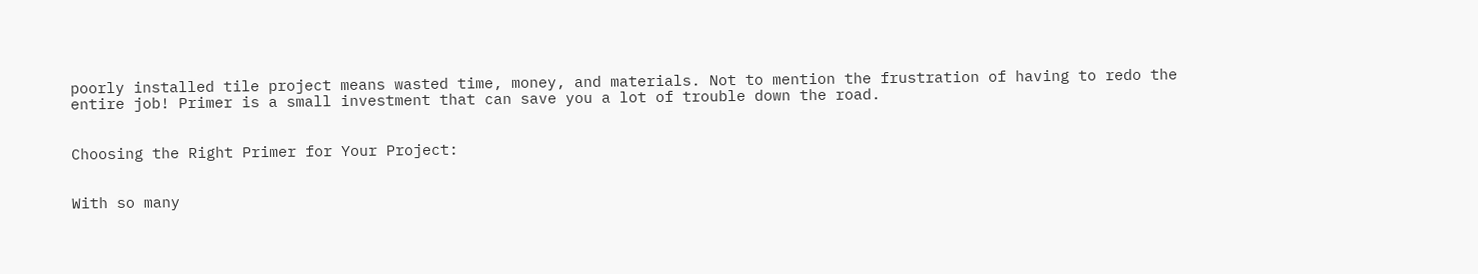poorly installed tile project means wasted time, money, and materials. Not to mention the frustration of having to redo the entire job! Primer is a small investment that can save you a lot of trouble down the road.


Choosing the Right Primer for Your Project:


With so many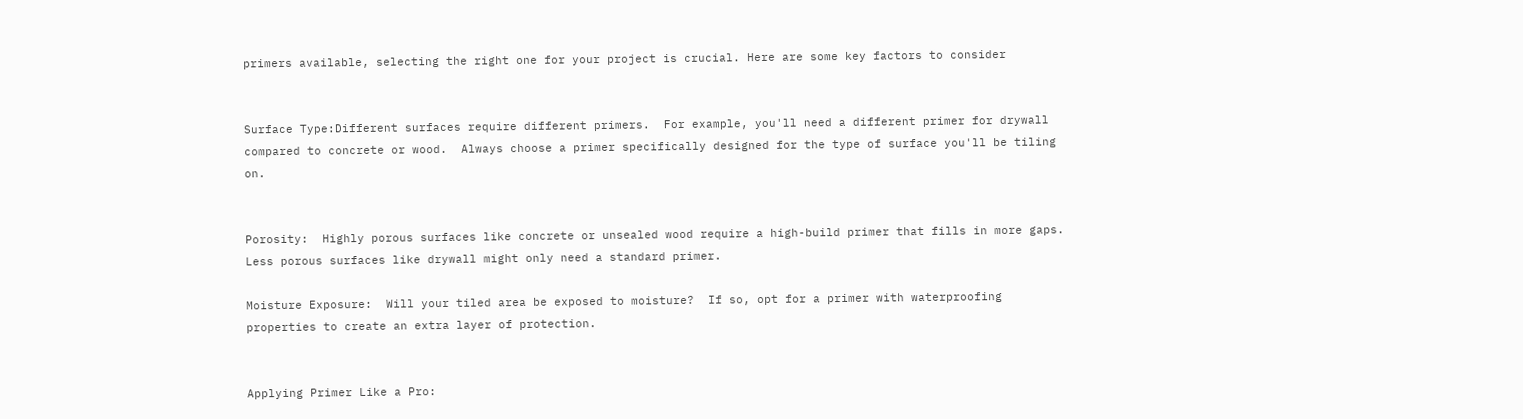primers available, selecting the right one for your project is crucial. Here are some key factors to consider


Surface Type:Different surfaces require different primers.  For example, you'll need a different primer for drywall compared to concrete or wood.  Always choose a primer specifically designed for the type of surface you'll be tiling on.


Porosity:  Highly porous surfaces like concrete or unsealed wood require a high-build primer that fills in more gaps. Less porous surfaces like drywall might only need a standard primer.

Moisture Exposure:  Will your tiled area be exposed to moisture?  If so, opt for a primer with waterproofing properties to create an extra layer of protection.


Applying Primer Like a Pro: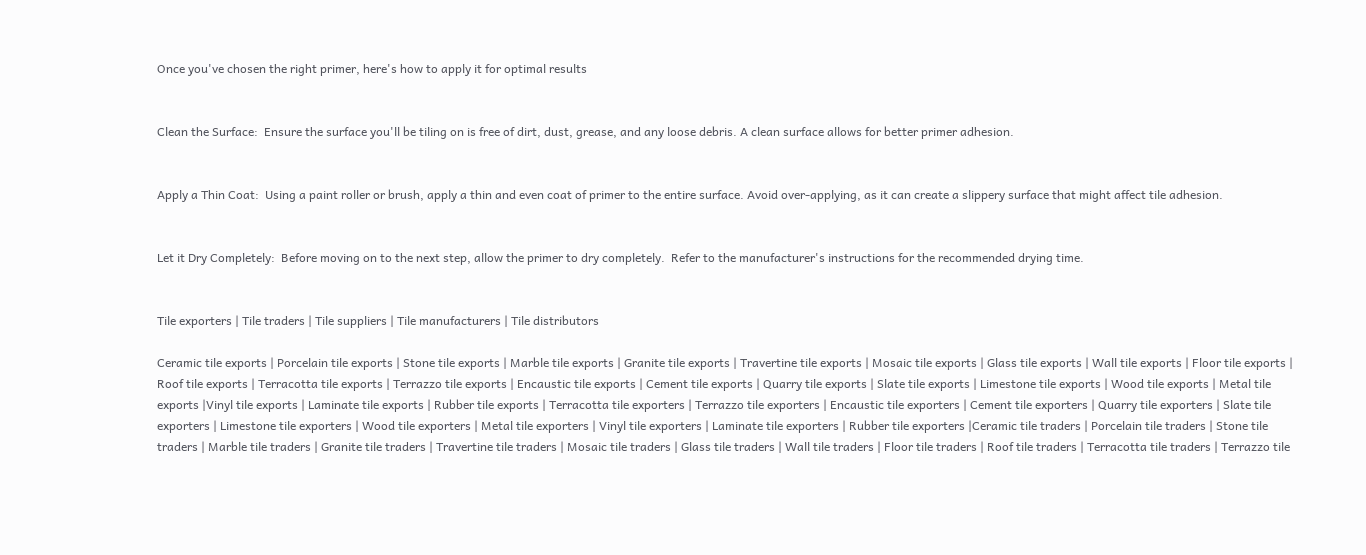Once you've chosen the right primer, here's how to apply it for optimal results


Clean the Surface:  Ensure the surface you'll be tiling on is free of dirt, dust, grease, and any loose debris. A clean surface allows for better primer adhesion.


Apply a Thin Coat:  Using a paint roller or brush, apply a thin and even coat of primer to the entire surface. Avoid over-applying, as it can create a slippery surface that might affect tile adhesion.


Let it Dry Completely:  Before moving on to the next step, allow the primer to dry completely.  Refer to the manufacturer's instructions for the recommended drying time.


Tile exporters | Tile traders | Tile suppliers | Tile manufacturers | Tile distributors

Ceramic tile exports | Porcelain tile exports | Stone tile exports | Marble tile exports | Granite tile exports | Travertine tile exports | Mosaic tile exports | Glass tile exports | Wall tile exports | Floor tile exports | Roof tile exports | Terracotta tile exports | Terrazzo tile exports | Encaustic tile exports | Cement tile exports | Quarry tile exports | Slate tile exports | Limestone tile exports | Wood tile exports | Metal tile exports |Vinyl tile exports | Laminate tile exports | Rubber tile exports | Terracotta tile exporters | Terrazzo tile exporters | Encaustic tile exporters | Cement tile exporters | Quarry tile exporters | Slate tile exporters | Limestone tile exporters | Wood tile exporters | Metal tile exporters | Vinyl tile exporters | Laminate tile exporters | Rubber tile exporters |Ceramic tile traders | Porcelain tile traders | Stone tile traders | Marble tile traders | Granite tile traders | Travertine tile traders | Mosaic tile traders | Glass tile traders | Wall tile traders | Floor tile traders | Roof tile traders | Terracotta tile traders | Terrazzo tile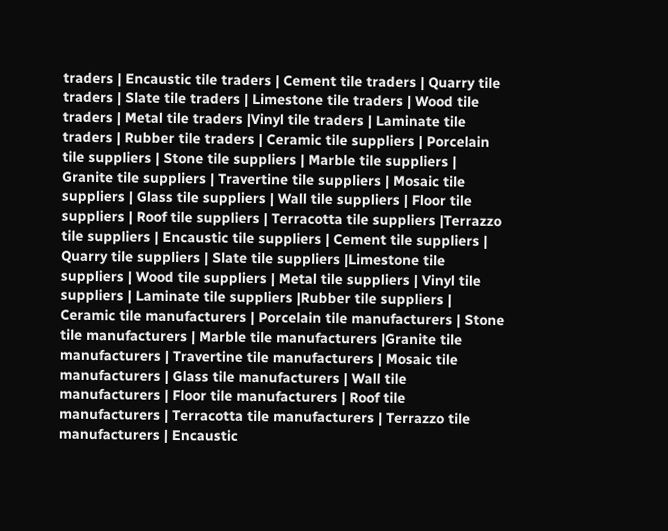traders | Encaustic tile traders | Cement tile traders | Quarry tile traders | Slate tile traders | Limestone tile traders | Wood tile traders | Metal tile traders |Vinyl tile traders | Laminate tile traders | Rubber tile traders | Ceramic tile suppliers | Porcelain tile suppliers | Stone tile suppliers | Marble tile suppliers | Granite tile suppliers | Travertine tile suppliers | Mosaic tile suppliers | Glass tile suppliers | Wall tile suppliers | Floor tile suppliers | Roof tile suppliers | Terracotta tile suppliers |Terrazzo tile suppliers | Encaustic tile suppliers | Cement tile suppliers | Quarry tile suppliers | Slate tile suppliers |Limestone tile suppliers | Wood tile suppliers | Metal tile suppliers | Vinyl tile suppliers | Laminate tile suppliers |Rubber tile suppliers | Ceramic tile manufacturers | Porcelain tile manufacturers | Stone tile manufacturers | Marble tile manufacturers |Granite tile manufacturers | Travertine tile manufacturers | Mosaic tile manufacturers | Glass tile manufacturers | Wall tile manufacturers | Floor tile manufacturers | Roof tile manufacturers | Terracotta tile manufacturers | Terrazzo tile manufacturers | Encaustic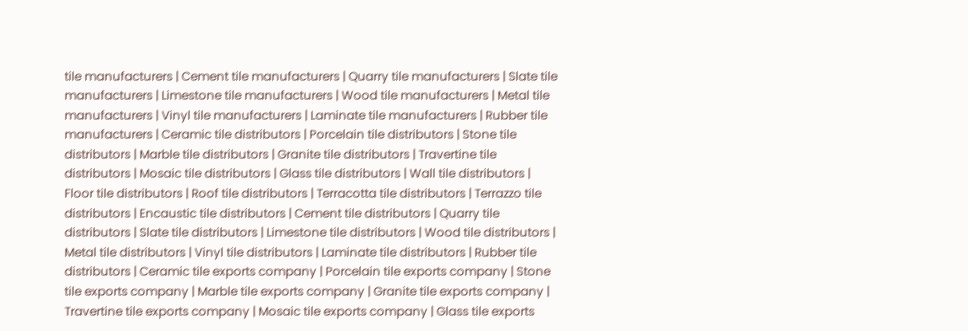tile manufacturers | Cement tile manufacturers | Quarry tile manufacturers | Slate tile manufacturers | Limestone tile manufacturers | Wood tile manufacturers | Metal tile manufacturers | Vinyl tile manufacturers | Laminate tile manufacturers | Rubber tile manufacturers | Ceramic tile distributors | Porcelain tile distributors | Stone tile distributors | Marble tile distributors | Granite tile distributors | Travertine tile distributors | Mosaic tile distributors | Glass tile distributors | Wall tile distributors | Floor tile distributors | Roof tile distributors | Terracotta tile distributors | Terrazzo tile distributors | Encaustic tile distributors | Cement tile distributors | Quarry tile distributors | Slate tile distributors | Limestone tile distributors | Wood tile distributors | Metal tile distributors | Vinyl tile distributors | Laminate tile distributors | Rubber tile distributors | Ceramic tile exports company | Porcelain tile exports company | Stone tile exports company | Marble tile exports company | Granite tile exports company | Travertine tile exports company | Mosaic tile exports company | Glass tile exports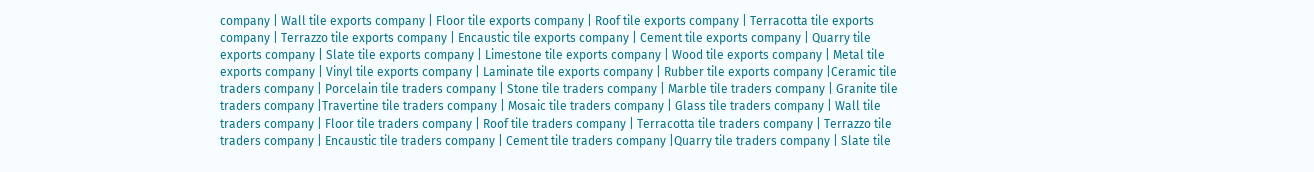company | Wall tile exports company | Floor tile exports company | Roof tile exports company | Terracotta tile exports company | Terrazzo tile exports company | Encaustic tile exports company | Cement tile exports company | Quarry tile exports company | Slate tile exports company | Limestone tile exports company | Wood tile exports company | Metal tile exports company | Vinyl tile exports company | Laminate tile exports company | Rubber tile exports company |Ceramic tile traders company | Porcelain tile traders company | Stone tile traders company | Marble tile traders company | Granite tile traders company |Travertine tile traders company | Mosaic tile traders company | Glass tile traders company | Wall tile traders company | Floor tile traders company | Roof tile traders company | Terracotta tile traders company | Terrazzo tile traders company | Encaustic tile traders company | Cement tile traders company |Quarry tile traders company | Slate tile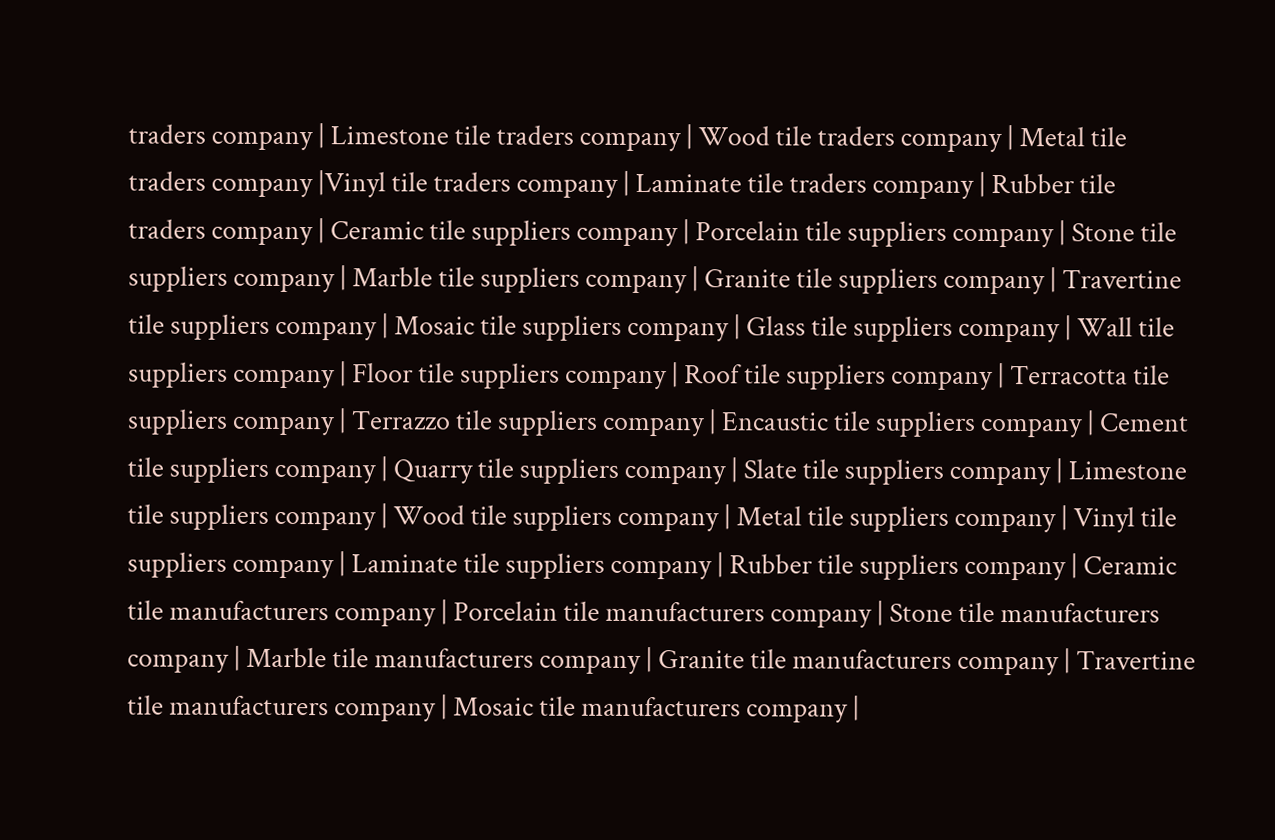traders company | Limestone tile traders company | Wood tile traders company | Metal tile traders company |Vinyl tile traders company | Laminate tile traders company | Rubber tile traders company | Ceramic tile suppliers company | Porcelain tile suppliers company | Stone tile suppliers company | Marble tile suppliers company | Granite tile suppliers company | Travertine tile suppliers company | Mosaic tile suppliers company | Glass tile suppliers company | Wall tile suppliers company | Floor tile suppliers company | Roof tile suppliers company | Terracotta tile suppliers company | Terrazzo tile suppliers company | Encaustic tile suppliers company | Cement tile suppliers company | Quarry tile suppliers company | Slate tile suppliers company | Limestone tile suppliers company | Wood tile suppliers company | Metal tile suppliers company | Vinyl tile suppliers company | Laminate tile suppliers company | Rubber tile suppliers company | Ceramic tile manufacturers company | Porcelain tile manufacturers company | Stone tile manufacturers company | Marble tile manufacturers company | Granite tile manufacturers company | Travertine tile manufacturers company | Mosaic tile manufacturers company |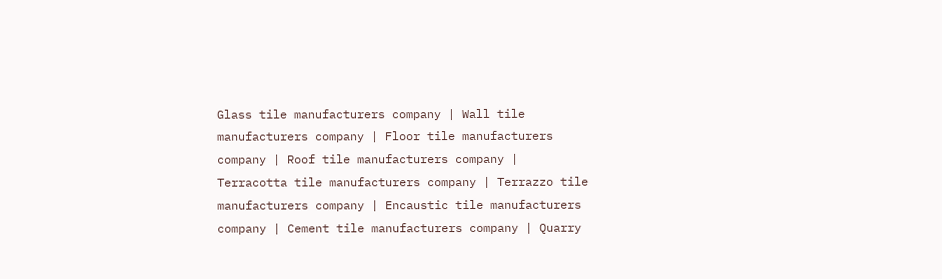Glass tile manufacturers company | Wall tile manufacturers company | Floor tile manufacturers company | Roof tile manufacturers company | Terracotta tile manufacturers company | Terrazzo tile manufacturers company | Encaustic tile manufacturers company | Cement tile manufacturers company | Quarry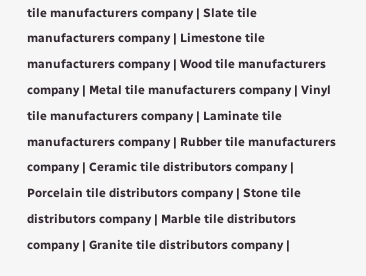tile manufacturers company | Slate tile manufacturers company | Limestone tile manufacturers company | Wood tile manufacturers company | Metal tile manufacturers company | Vinyl tile manufacturers company | Laminate tile manufacturers company | Rubber tile manufacturers company | Ceramic tile distributors company | Porcelain tile distributors company | Stone tile distributors company | Marble tile distributors company | Granite tile distributors company |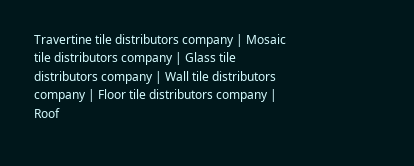Travertine tile distributors company | Mosaic tile distributors company | Glass tile distributors company | Wall tile distributors company | Floor tile distributors company | Roof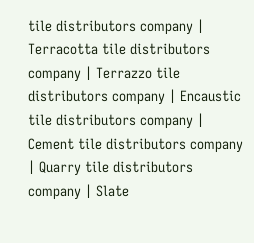tile distributors company | Terracotta tile distributors company | Terrazzo tile distributors company | Encaustic tile distributors company | Cement tile distributors company | Quarry tile distributors company | Slate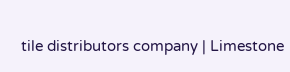tile distributors company | Limestone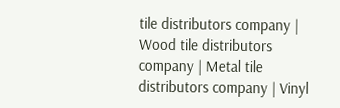tile distributors company | Wood tile distributors company | Metal tile distributors company | Vinyl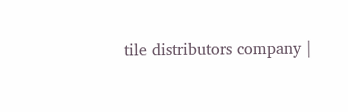tile distributors company |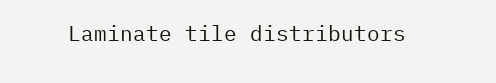Laminate tile distributors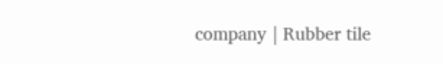company | Rubber tile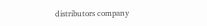distributors company